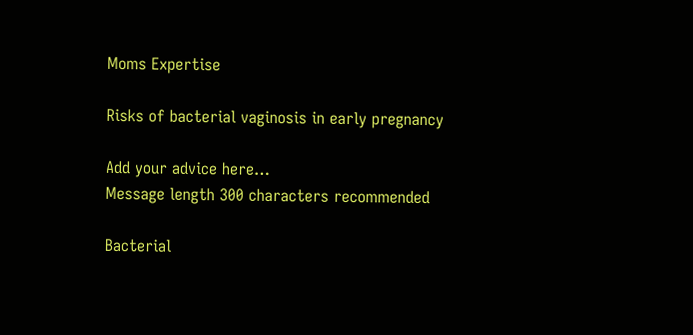Moms Expertise

Risks of bacterial vaginosis in early pregnancy

Add your advice here…
Message length 300 characters recommended

Bacterial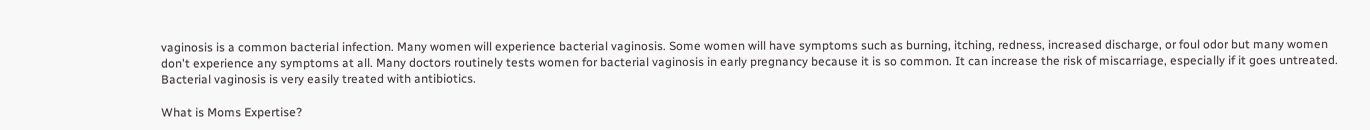vaginosis is a common bacterial infection. Many women will experience bacterial vaginosis. Some women will have symptoms such as burning, itching, redness, increased discharge, or foul odor but many women don't experience any symptoms at all. Many doctors routinely tests women for bacterial vaginosis in early pregnancy because it is so common. It can increase the risk of miscarriage, especially if it goes untreated. Bacterial vaginosis is very easily treated with antibiotics.

What is Moms Expertise?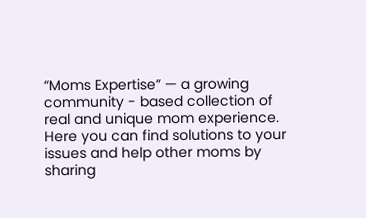“Moms Expertise” — a growing community - based collection of real and unique mom experience. Here you can find solutions to your issues and help other moms by sharing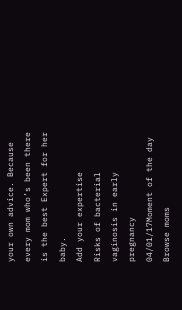your own advice. Because every mom who’s been there is the best Expert for her baby.
Add your expertise
Risks of bacterial vaginosis in early pregnancy
04/01/17Moment of the day
Browse moms